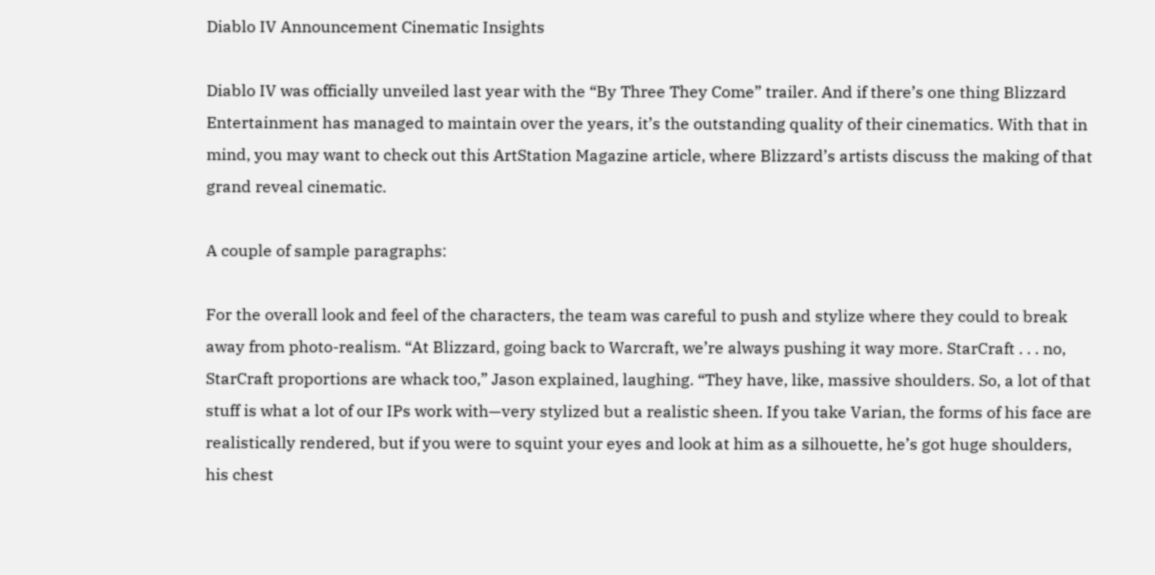Diablo IV Announcement Cinematic Insights

Diablo IV was officially unveiled last year with the “By Three They Come” trailer. And if there’s one thing Blizzard Entertainment has managed to maintain over the years, it’s the outstanding quality of their cinematics. With that in mind, you may want to check out this ArtStation Magazine article, where Blizzard’s artists discuss the making of that grand reveal cinematic.

A couple of sample paragraphs:

For the overall look and feel of the characters, the team was careful to push and stylize where they could to break away from photo-realism. “At Blizzard, going back to Warcraft, we’re always pushing it way more. StarCraft . . . no, StarCraft proportions are whack too,” Jason explained, laughing. “They have, like, massive shoulders. So, a lot of that stuff is what a lot of our IPs work with—very stylized but a realistic sheen. If you take Varian, the forms of his face are realistically rendered, but if you were to squint your eyes and look at him as a silhouette, he’s got huge shoulders, his chest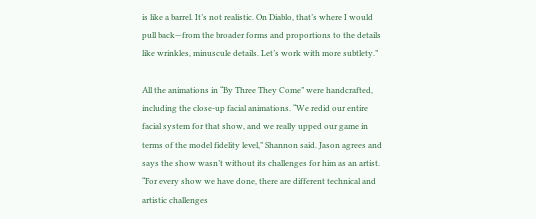is like a barrel. It’s not realistic. On Diablo, that’s where I would pull back—from the broader forms and proportions to the details like wrinkles, minuscule details. Let’s work with more subtlety.”

All the animations in “By Three They Come” were handcrafted, including the close-up facial animations. “We redid our entire facial system for that show, and we really upped our game in terms of the model fidelity level,” Shannon said. Jason agrees and says the show wasn’t without its challenges for him as an artist. “For every show we have done, there are different technical and artistic challenges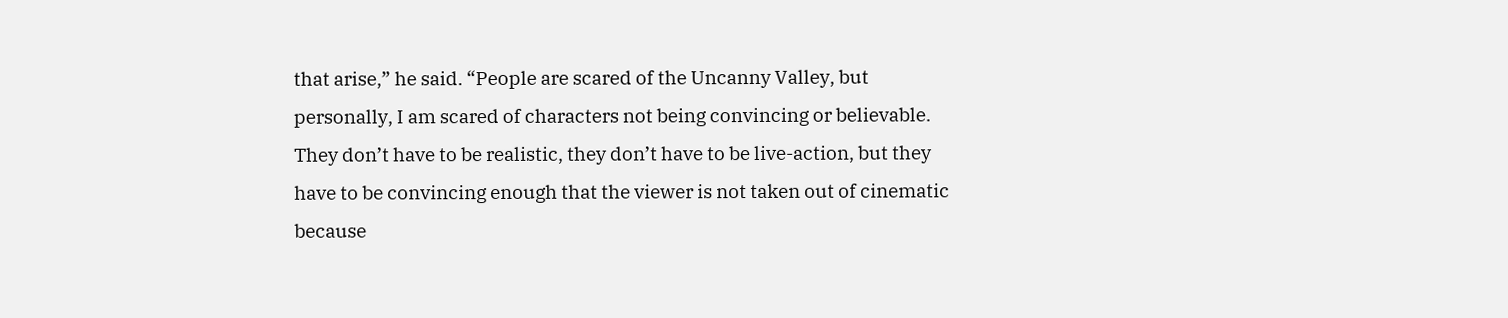that arise,” he said. “People are scared of the Uncanny Valley, but personally, I am scared of characters not being convincing or believable. They don’t have to be realistic, they don’t have to be live-action, but they have to be convincing enough that the viewer is not taken out of cinematic because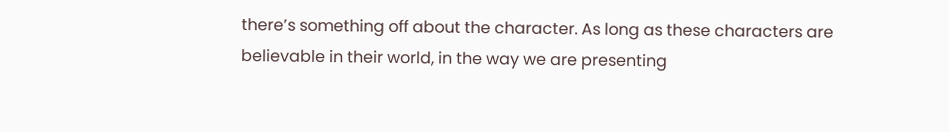there’s something off about the character. As long as these characters are believable in their world, in the way we are presenting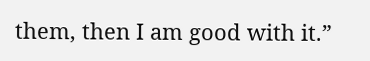them, then I am good with it.”